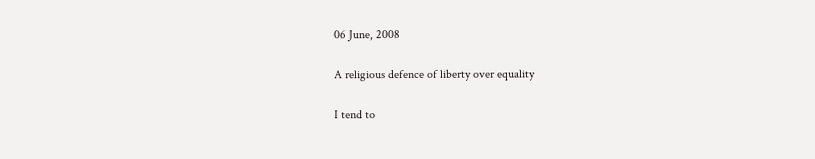06 June, 2008

A religious defence of liberty over equality

I tend to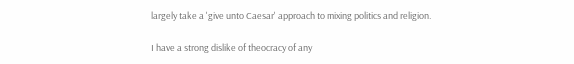largely take a 'give unto Caesar' approach to mixing politics and religion.

I have a strong dislike of theocracy of any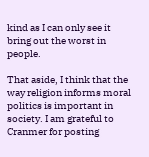kind as I can only see it bring out the worst in people.

That aside, I think that the way religion informs moral politics is important in society. I am grateful to Cranmer for posting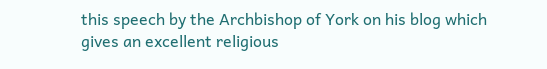this speech by the Archbishop of York on his blog which gives an excellent religious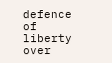defence of liberty over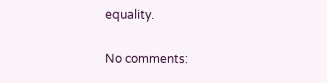equality.

No comments: